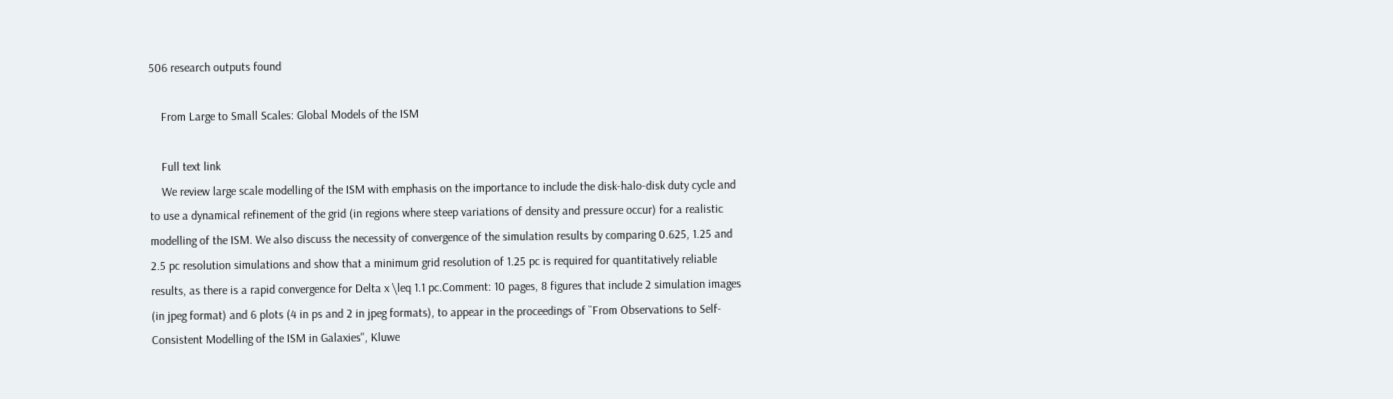506 research outputs found

    From Large to Small Scales: Global Models of the ISM

    Full text link
    We review large scale modelling of the ISM with emphasis on the importance to include the disk-halo-disk duty cycle and to use a dynamical refinement of the grid (in regions where steep variations of density and pressure occur) for a realistic modelling of the ISM. We also discuss the necessity of convergence of the simulation results by comparing 0.625, 1.25 and 2.5 pc resolution simulations and show that a minimum grid resolution of 1.25 pc is required for quantitatively reliable results, as there is a rapid convergence for Delta x \leq 1.1 pc.Comment: 10 pages, 8 figures that include 2 simulation images (in jpeg format) and 6 plots (4 in ps and 2 in jpeg formats), to appear in the proceedings of ``From Observations to Self-Consistent Modelling of the ISM in Galaxies'', Kluwe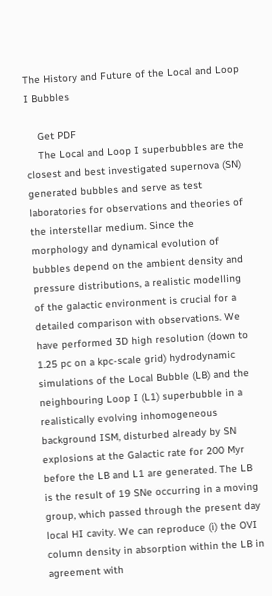The History and Future of the Local and Loop I Bubbles

    Get PDF
    The Local and Loop I superbubbles are the closest and best investigated supernova (SN) generated bubbles and serve as test laboratories for observations and theories of the interstellar medium. Since the morphology and dynamical evolution of bubbles depend on the ambient density and pressure distributions, a realistic modelling of the galactic environment is crucial for a detailed comparison with observations. We have performed 3D high resolution (down to 1.25 pc on a kpc-scale grid) hydrodynamic simulations of the Local Bubble (LB) and the neighbouring Loop I (L1) superbubble in a realistically evolving inhomogeneous background ISM, disturbed already by SN explosions at the Galactic rate for 200 Myr before the LB and L1 are generated. The LB is the result of 19 SNe occurring in a moving group, which passed through the present day local HI cavity. We can reproduce (i) the OVI column density in absorption within the LB in agreement with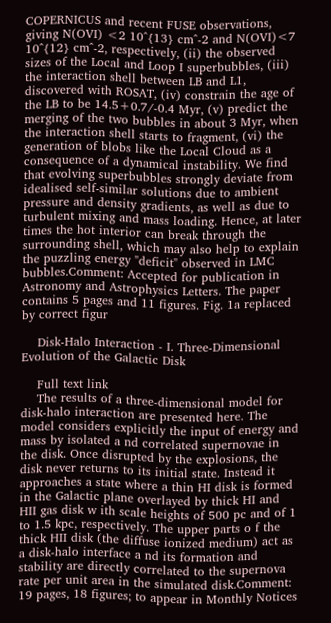COPERNICUS and recent FUSE observations, giving N(OVI) <2 10^{13} cm^-2 and N(OVI)<7 10^{12} cm^-2, respectively, (ii) the observed sizes of the Local and Loop I superbubbles, (iii) the interaction shell between LB and L1, discovered with ROSAT, (iv) constrain the age of the LB to be 14.5+0.7/-0.4 Myr, (v) predict the merging of the two bubbles in about 3 Myr, when the interaction shell starts to fragment, (vi) the generation of blobs like the Local Cloud as a consequence of a dynamical instability. We find that evolving superbubbles strongly deviate from idealised self-similar solutions due to ambient pressure and density gradients, as well as due to turbulent mixing and mass loading. Hence, at later times the hot interior can break through the surrounding shell, which may also help to explain the puzzling energy "deficit" observed in LMC bubbles.Comment: Accepted for publication in Astronomy and Astrophysics Letters. The paper contains 5 pages and 11 figures. Fig. 1a replaced by correct figur

    Disk-Halo Interaction - I. Three-Dimensional Evolution of the Galactic Disk

    Full text link
    The results of a three-dimensional model for disk-halo interaction are presented here. The model considers explicitly the input of energy and mass by isolated a nd correlated supernovae in the disk. Once disrupted by the explosions, the disk never returns to its initial state. Instead it approaches a state where a thin HI disk is formed in the Galactic plane overlayed by thick HI and HII gas disk w ith scale heights of 500 pc and of 1 to 1.5 kpc, respectively. The upper parts o f the thick HII disk (the diffuse ionized medium) act as a disk-halo interface a nd its formation and stability are directly correlated to the supernova rate per unit area in the simulated disk.Comment: 19 pages, 18 figures; to appear in Monthly Notices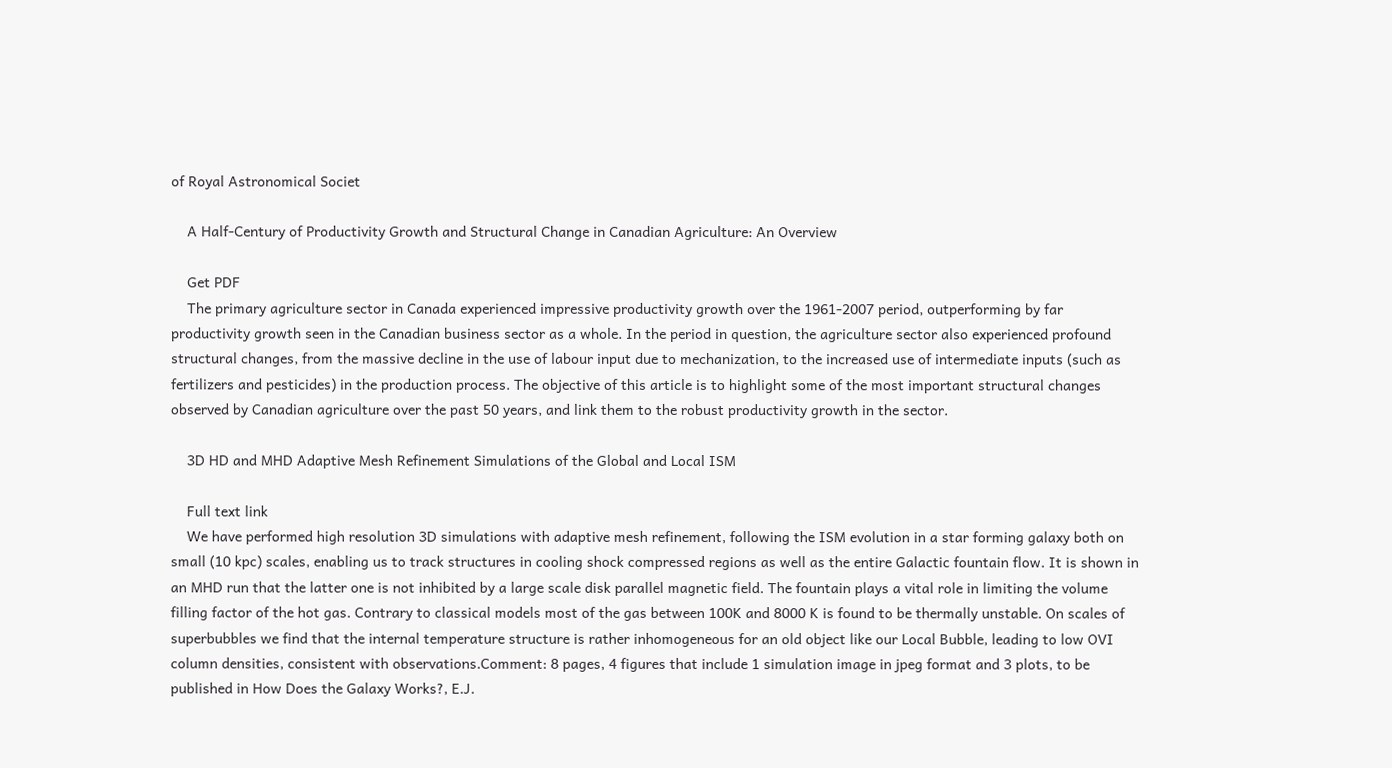of Royal Astronomical Societ

    A Half-Century of Productivity Growth and Structural Change in Canadian Agriculture: An Overview

    Get PDF
    The primary agriculture sector in Canada experienced impressive productivity growth over the 1961-2007 period, outperforming by far productivity growth seen in the Canadian business sector as a whole. In the period in question, the agriculture sector also experienced profound structural changes, from the massive decline in the use of labour input due to mechanization, to the increased use of intermediate inputs (such as fertilizers and pesticides) in the production process. The objective of this article is to highlight some of the most important structural changes observed by Canadian agriculture over the past 50 years, and link them to the robust productivity growth in the sector.

    3D HD and MHD Adaptive Mesh Refinement Simulations of the Global and Local ISM

    Full text link
    We have performed high resolution 3D simulations with adaptive mesh refinement, following the ISM evolution in a star forming galaxy both on small (10 kpc) scales, enabling us to track structures in cooling shock compressed regions as well as the entire Galactic fountain flow. It is shown in an MHD run that the latter one is not inhibited by a large scale disk parallel magnetic field. The fountain plays a vital role in limiting the volume filling factor of the hot gas. Contrary to classical models most of the gas between 100K and 8000 K is found to be thermally unstable. On scales of superbubbles we find that the internal temperature structure is rather inhomogeneous for an old object like our Local Bubble, leading to low OVI column densities, consistent with observations.Comment: 8 pages, 4 figures that include 1 simulation image in jpeg format and 3 plots, to be published in How Does the Galaxy Works?, E.J.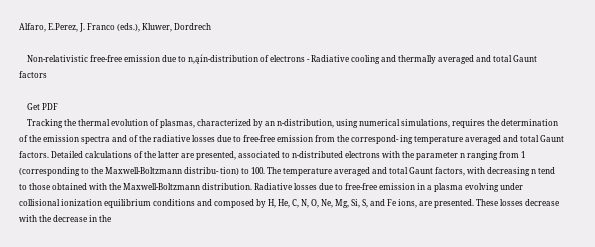Alfaro, E.Perez, J. Franco (eds.), Kluwer, Dordrech

    Non-relativistic free-free emission due to n‚ąín-distribution of electrons - Radiative cooling and thermally averaged and total Gaunt factors

    Get PDF
    Tracking the thermal evolution of plasmas, characterized by an n-distribution, using numerical simulations, requires the determination of the emission spectra and of the radiative losses due to free-free emission from the correspond- ing temperature averaged and total Gaunt factors. Detailed calculations of the latter are presented, associated to n-distributed electrons with the parameter n ranging from 1 (corresponding to the Maxwell-Boltzmann distribu- tion) to 100. The temperature averaged and total Gaunt factors, with decreasing n tend to those obtained with the Maxwell-Boltzmann distribution. Radiative losses due to free-free emission in a plasma evolving under collisional ionization equilibrium conditions and composed by H, He, C, N, O, Ne, Mg, Si, S, and Fe ions, are presented. These losses decrease with the decrease in the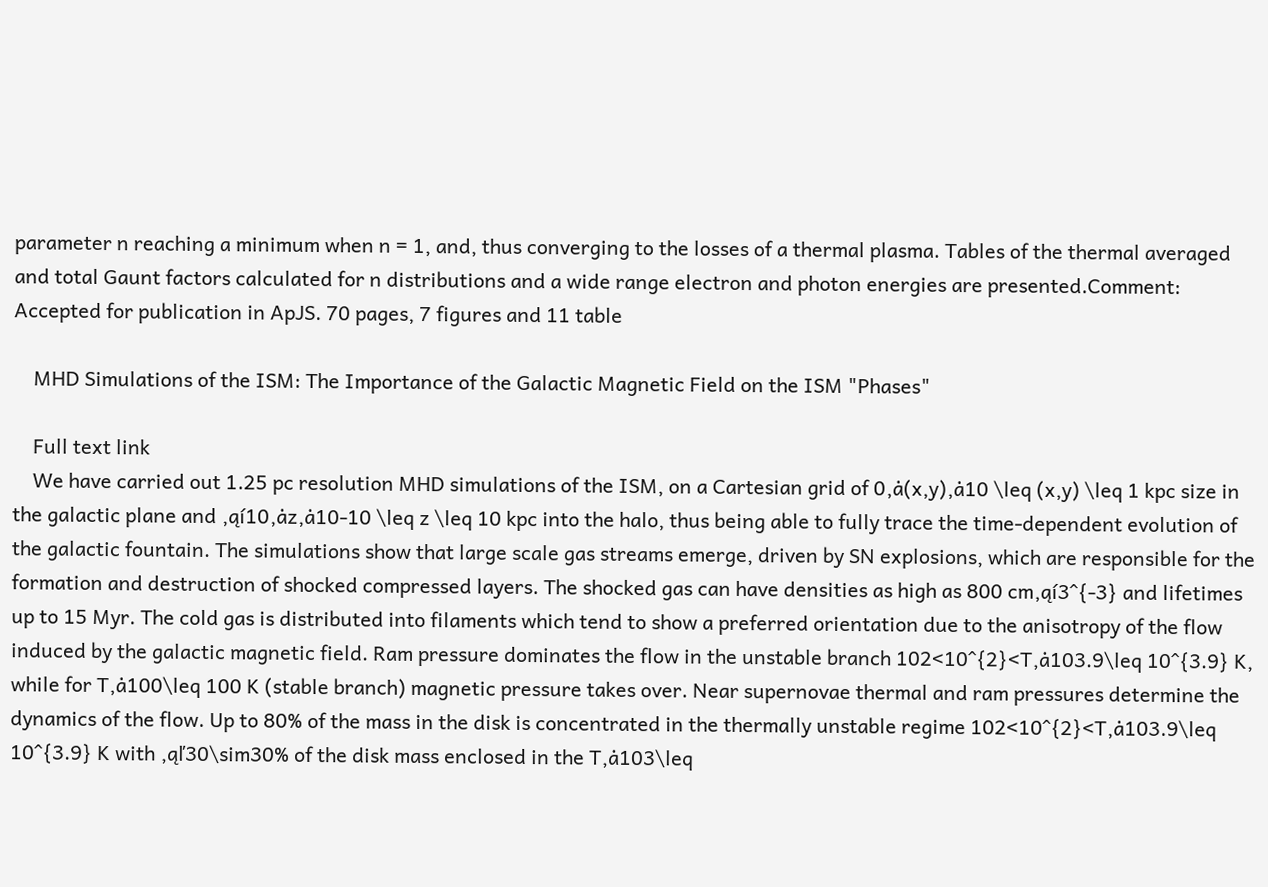parameter n reaching a minimum when n = 1, and, thus converging to the losses of a thermal plasma. Tables of the thermal averaged and total Gaunt factors calculated for n distributions and a wide range electron and photon energies are presented.Comment: Accepted for publication in ApJS. 70 pages, 7 figures and 11 table

    MHD Simulations of the ISM: The Importance of the Galactic Magnetic Field on the ISM "Phases"

    Full text link
    We have carried out 1.25 pc resolution MHD simulations of the ISM, on a Cartesian grid of 0‚ȧ(x,y)‚ȧ10 \leq (x,y) \leq 1 kpc size in the galactic plane and ‚ąí10‚ȧz‚ȧ10-10 \leq z \leq 10 kpc into the halo, thus being able to fully trace the time-dependent evolution of the galactic fountain. The simulations show that large scale gas streams emerge, driven by SN explosions, which are responsible for the formation and destruction of shocked compressed layers. The shocked gas can have densities as high as 800 cm‚ąí3^{-3} and lifetimes up to 15 Myr. The cold gas is distributed into filaments which tend to show a preferred orientation due to the anisotropy of the flow induced by the galactic magnetic field. Ram pressure dominates the flow in the unstable branch 102<10^{2}<T‚ȧ103.9\leq 10^{3.9} K, while for T‚ȧ100\leq 100 K (stable branch) magnetic pressure takes over. Near supernovae thermal and ram pressures determine the dynamics of the flow. Up to 80% of the mass in the disk is concentrated in the thermally unstable regime 102<10^{2}<T‚ȧ103.9\leq 10^{3.9} K with ‚ąľ30\sim30% of the disk mass enclosed in the T‚ȧ103\leq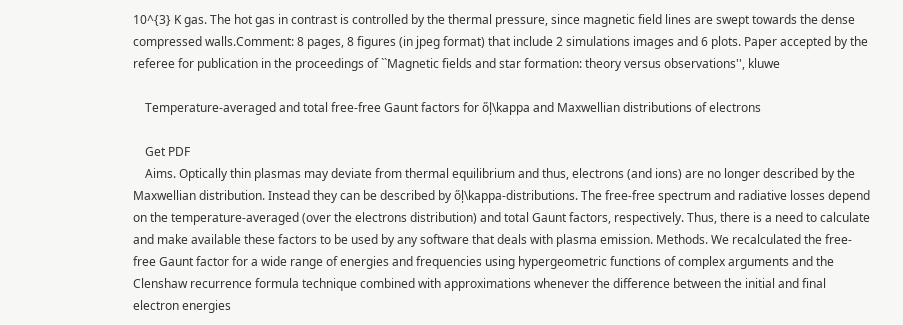10^{3} K gas. The hot gas in contrast is controlled by the thermal pressure, since magnetic field lines are swept towards the dense compressed walls.Comment: 8 pages, 8 figures (in jpeg format) that include 2 simulations images and 6 plots. Paper accepted by the referee for publication in the proceedings of ``Magnetic fields and star formation: theory versus observations'', kluwe

    Temperature-averaged and total free-free Gaunt factors for őļ\kappa and Maxwellian distributions of electrons

    Get PDF
    Aims. Optically thin plasmas may deviate from thermal equilibrium and thus, electrons (and ions) are no longer described by the Maxwellian distribution. Instead they can be described by őļ\kappa-distributions. The free-free spectrum and radiative losses depend on the temperature-averaged (over the electrons distribution) and total Gaunt factors, respectively. Thus, there is a need to calculate and make available these factors to be used by any software that deals with plasma emission. Methods. We recalculated the free-free Gaunt factor for a wide range of energies and frequencies using hypergeometric functions of complex arguments and the Clenshaw recurrence formula technique combined with approximations whenever the difference between the initial and final electron energies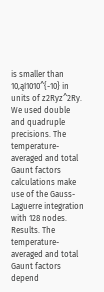is smaller than 10‚ąí1010^{-10} in units of z2Ryz^2Ry. We used double and quadruple precisions. The temperature- averaged and total Gaunt factors calculations make use of the Gauss-Laguerre integration with 128 nodes. Results. The temperature-averaged and total Gaunt factors depend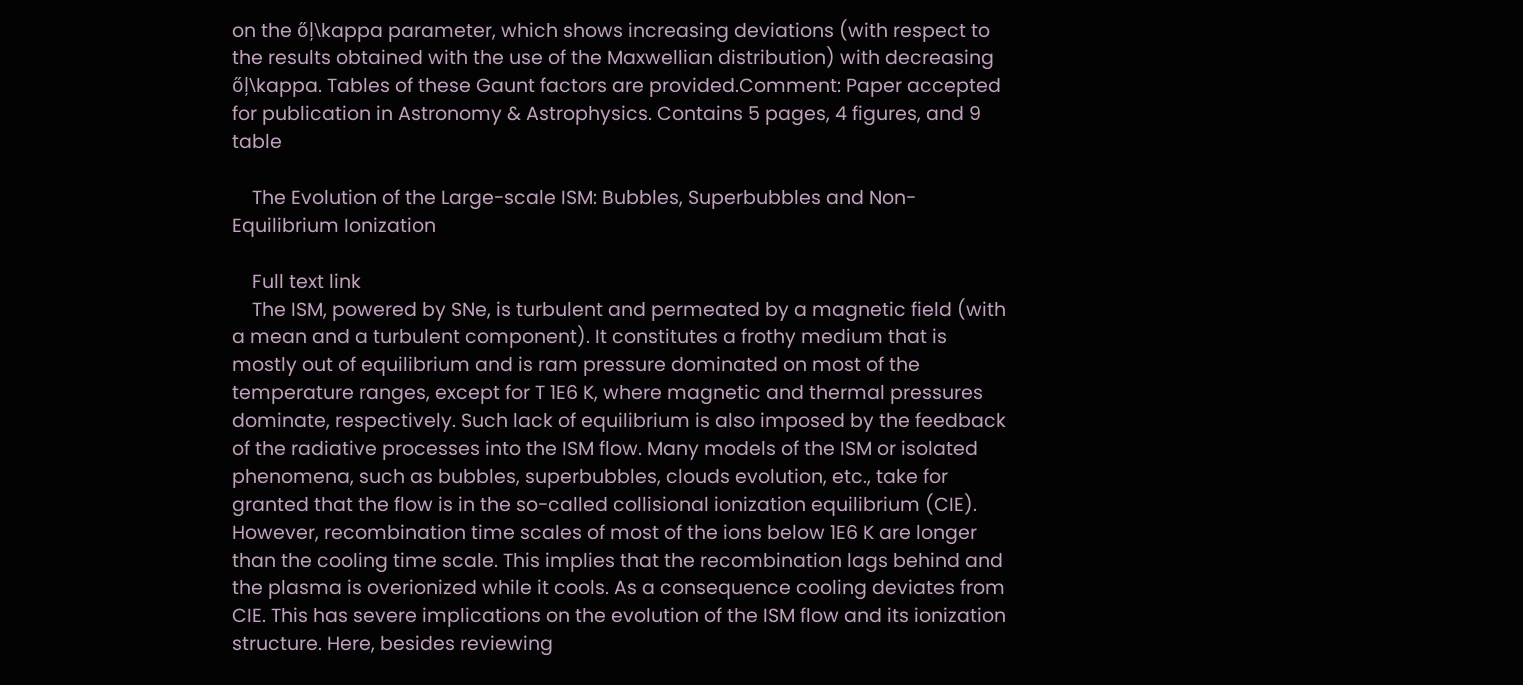on the őļ\kappa parameter, which shows increasing deviations (with respect to the results obtained with the use of the Maxwellian distribution) with decreasing őļ\kappa. Tables of these Gaunt factors are provided.Comment: Paper accepted for publication in Astronomy & Astrophysics. Contains 5 pages, 4 figures, and 9 table

    The Evolution of the Large-scale ISM: Bubbles, Superbubbles and Non-Equilibrium Ionization

    Full text link
    The ISM, powered by SNe, is turbulent and permeated by a magnetic field (with a mean and a turbulent component). It constitutes a frothy medium that is mostly out of equilibrium and is ram pressure dominated on most of the temperature ranges, except for T 1E6 K, where magnetic and thermal pressures dominate, respectively. Such lack of equilibrium is also imposed by the feedback of the radiative processes into the ISM flow. Many models of the ISM or isolated phenomena, such as bubbles, superbubbles, clouds evolution, etc., take for granted that the flow is in the so-called collisional ionization equilibrium (CIE). However, recombination time scales of most of the ions below 1E6 K are longer than the cooling time scale. This implies that the recombination lags behind and the plasma is overionized while it cools. As a consequence cooling deviates from CIE. This has severe implications on the evolution of the ISM flow and its ionization structure. Here, besides reviewing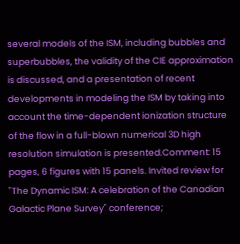several models of the ISM, including bubbles and superbubbles, the validity of the CIE approximation is discussed, and a presentation of recent developments in modeling the ISM by taking into account the time-dependent ionization structure of the flow in a full-blown numerical 3D high resolution simulation is presented.Comment: 15 pages, 6 figures with 15 panels. Invited review for "The Dynamic ISM: A celebration of the Canadian Galactic Plane Survey" conference;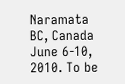Naramata BC, Canada June 6-10, 2010. To be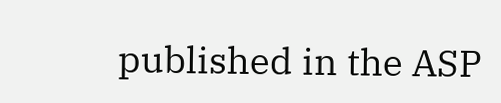published in the ASP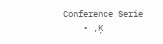Conference Serie
    • ‚Ķ